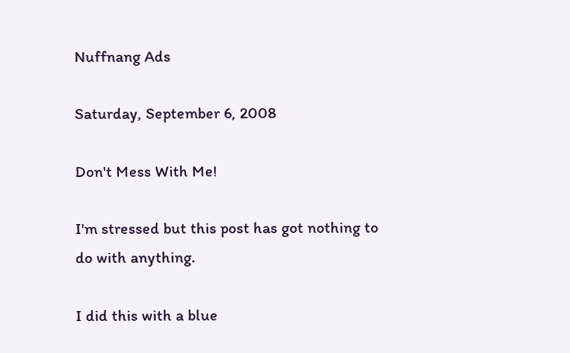Nuffnang Ads

Saturday, September 6, 2008

Don't Mess With Me!

I'm stressed but this post has got nothing to do with anything.

I did this with a blue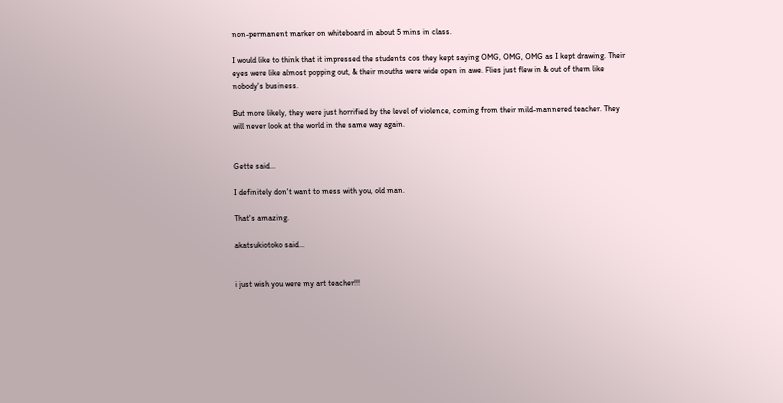non-permanent marker on whiteboard in about 5 mins in class.

I would like to think that it impressed the students cos they kept saying OMG, OMG, OMG as I kept drawing. Their eyes were like almost popping out, & their mouths were wide open in awe. Flies just flew in & out of them like nobody's business.

But more likely, they were just horrified by the level of violence, coming from their mild-mannered teacher. They will never look at the world in the same way again.


Gette said...

I definitely don't want to mess with you, old man.

That's amazing.

akatsukiotoko said...


i just wish you were my art teacher!!!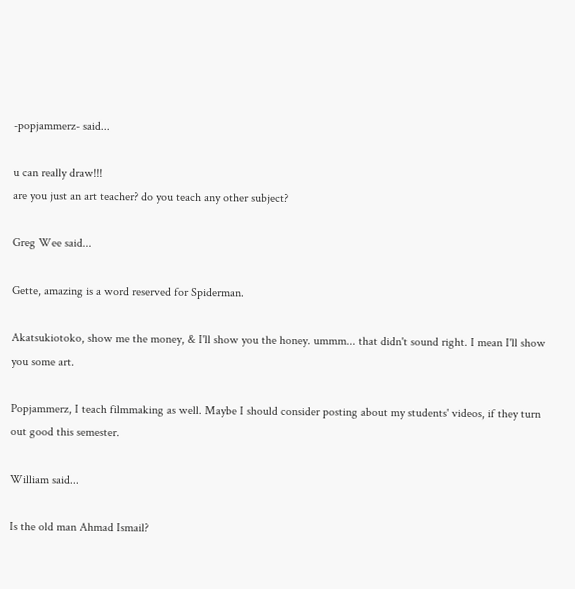-popjammerz- said...

u can really draw!!!
are you just an art teacher? do you teach any other subject?

Greg Wee said...

Gette, amazing is a word reserved for Spiderman.

Akatsukiotoko, show me the money, & I'll show you the honey. ummm... that didn't sound right. I mean I'll show you some art.

Popjammerz, I teach filmmaking as well. Maybe I should consider posting about my students' videos, if they turn out good this semester.

William said...

Is the old man Ahmad Ismail?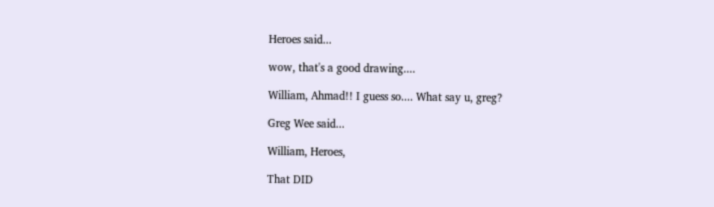Heroes said...

wow, that's a good drawing....

William, Ahmad!! I guess so.... What say u, greg?

Greg Wee said...

William, Heroes,

That DID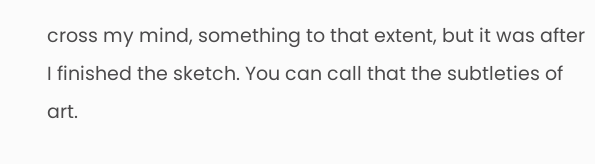cross my mind, something to that extent, but it was after I finished the sketch. You can call that the subtleties of art.